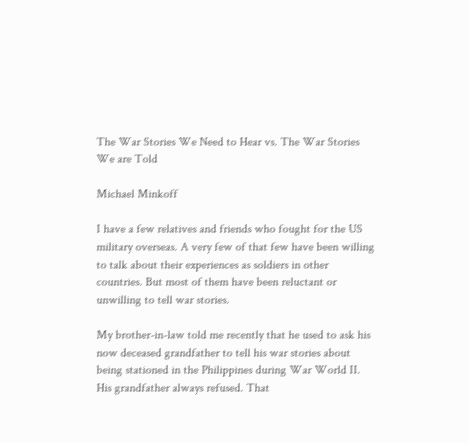The War Stories We Need to Hear vs. The War Stories We are Told

Michael Minkoff

I have a few relatives and friends who fought for the US military overseas. A very few of that few have been willing to talk about their experiences as soldiers in other countries. But most of them have been reluctant or unwilling to tell war stories.

My brother-in-law told me recently that he used to ask his now deceased grandfather to tell his war stories about being stationed in the Philippines during War World II. His grandfather always refused. That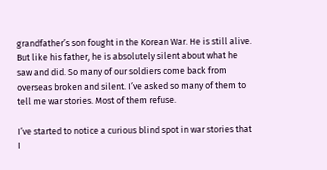grandfather’s son fought in the Korean War. He is still alive. But like his father, he is absolutely silent about what he saw and did. So many of our soldiers come back from overseas broken and silent. I’ve asked so many of them to tell me war stories. Most of them refuse.

I’ve started to notice a curious blind spot in war stories that I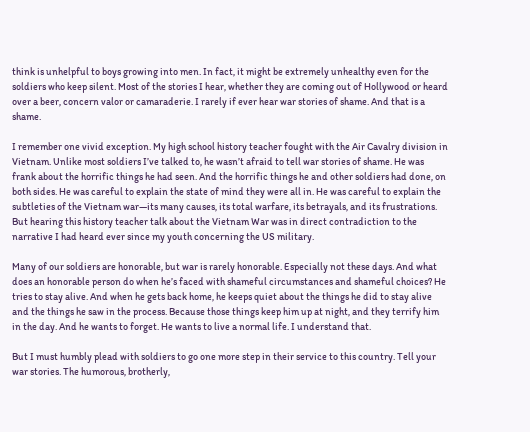think is unhelpful to boys growing into men. In fact, it might be extremely unhealthy even for the soldiers who keep silent. Most of the stories I hear, whether they are coming out of Hollywood or heard over a beer, concern valor or camaraderie. I rarely if ever hear war stories of shame. And that is a shame.

I remember one vivid exception. My high school history teacher fought with the Air Cavalry division in Vietnam. Unlike most soldiers I’ve talked to, he wasn’t afraid to tell war stories of shame. He was frank about the horrific things he had seen. And the horrific things he and other soldiers had done, on both sides. He was careful to explain the state of mind they were all in. He was careful to explain the subtleties of the Vietnam war—its many causes, its total warfare, its betrayals, and its frustrations. But hearing this history teacher talk about the Vietnam War was in direct contradiction to the narrative I had heard ever since my youth concerning the US military.

Many of our soldiers are honorable, but war is rarely honorable. Especially not these days. And what does an honorable person do when he’s faced with shameful circumstances and shameful choices? He tries to stay alive. And when he gets back home, he keeps quiet about the things he did to stay alive and the things he saw in the process. Because those things keep him up at night, and they terrify him in the day. And he wants to forget. He wants to live a normal life. I understand that.

But I must humbly plead with soldiers to go one more step in their service to this country. Tell your war stories. The humorous, brotherly,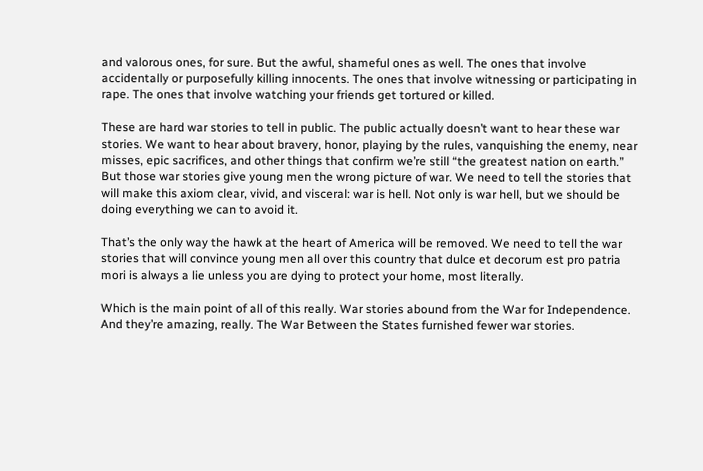and valorous ones, for sure. But the awful, shameful ones as well. The ones that involve accidentally or purposefully killing innocents. The ones that involve witnessing or participating in rape. The ones that involve watching your friends get tortured or killed.

These are hard war stories to tell in public. The public actually doesn’t want to hear these war stories. We want to hear about bravery, honor, playing by the rules, vanquishing the enemy, near misses, epic sacrifices, and other things that confirm we’re still “the greatest nation on earth.” But those war stories give young men the wrong picture of war. We need to tell the stories that will make this axiom clear, vivid, and visceral: war is hell. Not only is war hell, but we should be doing everything we can to avoid it.

That’s the only way the hawk at the heart of America will be removed. We need to tell the war stories that will convince young men all over this country that dulce et decorum est pro patria mori is always a lie unless you are dying to protect your home, most literally.

Which is the main point of all of this really. War stories abound from the War for Independence. And they’re amazing, really. The War Between the States furnished fewer war stories.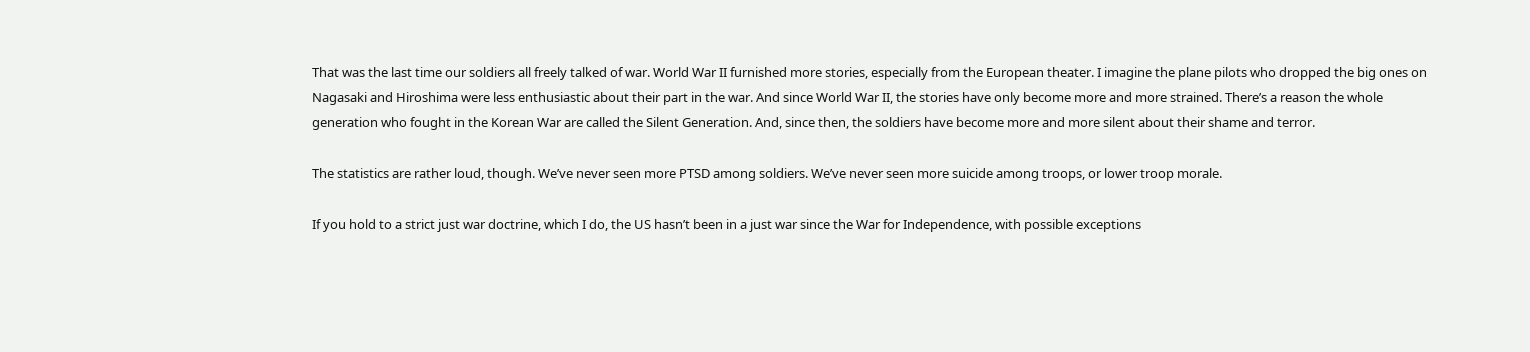That was the last time our soldiers all freely talked of war. World War II furnished more stories, especially from the European theater. I imagine the plane pilots who dropped the big ones on Nagasaki and Hiroshima were less enthusiastic about their part in the war. And since World War II, the stories have only become more and more strained. There’s a reason the whole generation who fought in the Korean War are called the Silent Generation. And, since then, the soldiers have become more and more silent about their shame and terror.

The statistics are rather loud, though. We’ve never seen more PTSD among soldiers. We’ve never seen more suicide among troops, or lower troop morale.

If you hold to a strict just war doctrine, which I do, the US hasn’t been in a just war since the War for Independence, with possible exceptions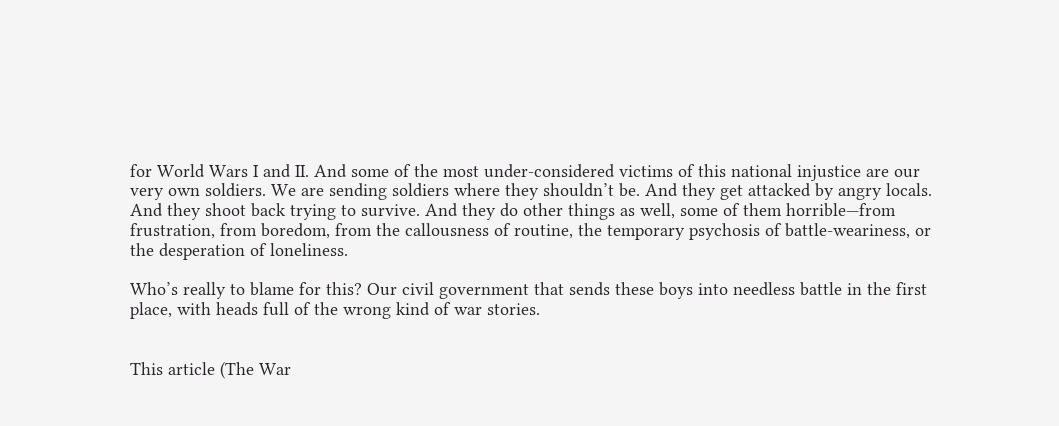for World Wars I and II. And some of the most under-considered victims of this national injustice are our very own soldiers. We are sending soldiers where they shouldn’t be. And they get attacked by angry locals. And they shoot back trying to survive. And they do other things as well, some of them horrible—from frustration, from boredom, from the callousness of routine, the temporary psychosis of battle-weariness, or the desperation of loneliness.

Who’s really to blame for this? Our civil government that sends these boys into needless battle in the first place, with heads full of the wrong kind of war stories.


This article (The War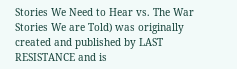Stories We Need to Hear vs. The War Stories We are Told) was originally created and published by LAST RESISTANCE and is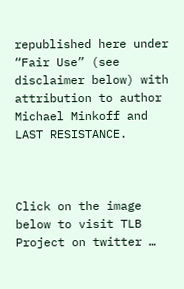republished here under “Fair Use” (see disclaimer below) with attribution to author Michael Minkoff and LAST RESISTANCE.



Click on the image below to visit TLB Project on twitter …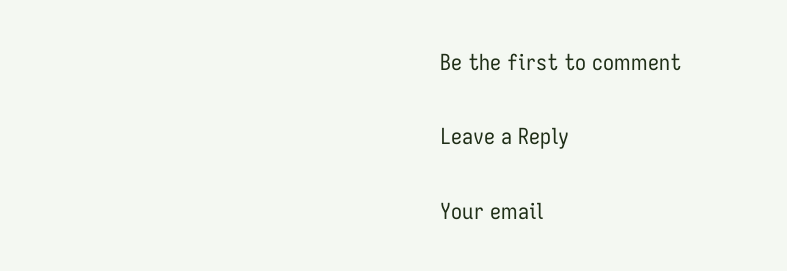Be the first to comment

Leave a Reply

Your email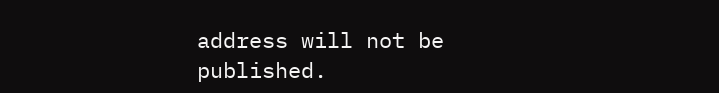address will not be published.